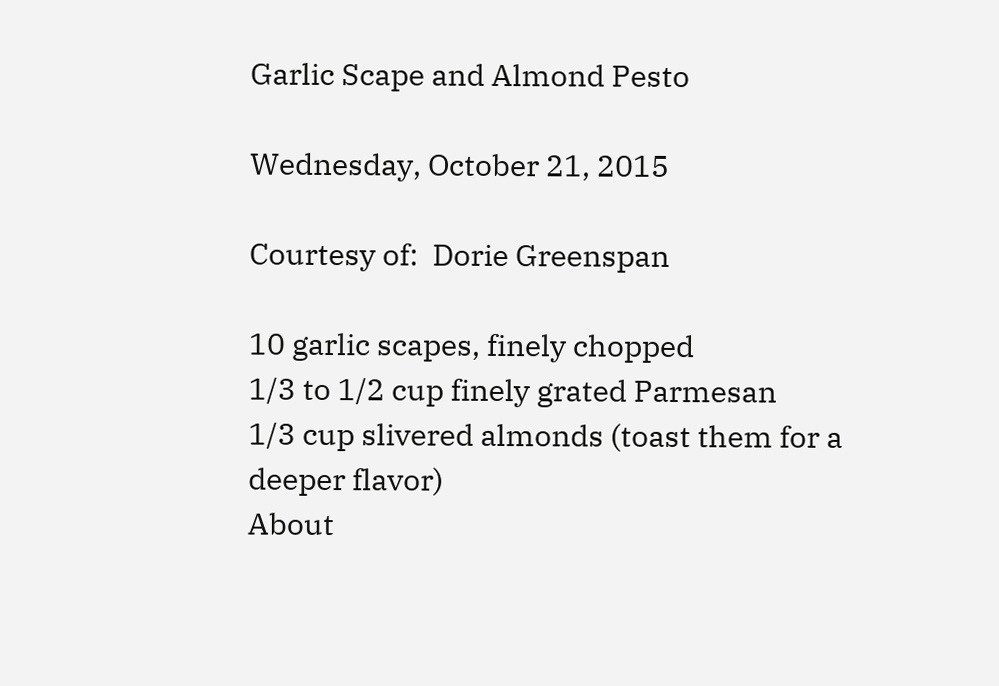Garlic Scape and Almond Pesto

Wednesday, October 21, 2015

Courtesy of:  Dorie Greenspan

10 garlic scapes, finely chopped
1/3 to 1/2 cup finely grated Parmesan
1/3 cup slivered almonds (toast them for a deeper flavor)
About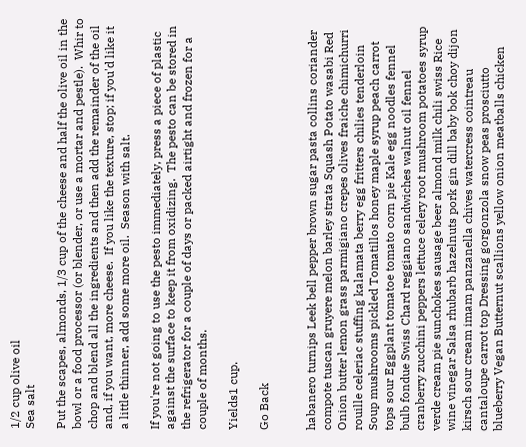1/2 cup olive oil
Sea salt

Put the scapes, almonds, 1/3 cup of the cheese and half the olive oil in the bowl or a food processor (or blender, or use a mortar and pestle).  Whir to chop and blend all the ingredients and then add the remainder of the oil and, if you want, more cheese.  If you like the texture, stop; if you'd like it a little thinner, add some more oil.  Season with salt.

If you're not going to use the pesto immediately, press a piece of plastic against the surface to keep it from oxidizing.  The pesto can be stored in the refrigerator for a couple of days or packed airtight and frozen for a couple of months.

Yields1 cup.

Go Back


habanero turnips Leek bell pepper brown sugar pasta collins coriander compote tuscan gruyere melon barley strata Squash Potato wasabi Red Onion butter lemon grass parmigiano crepes olives fraiche chimichurri rouille celeriac stuffing kalamata berry egg fritters chilies tenderloin Soup mushrooms pickled Tomatillos honey maple syrup peach carrot tops sour Eggplant tomatoe tomato corn pie Kale egg noodles fennel bulb fondue Swiss Chard reggiano sandwiches walnut oil fennel cranberry zucchini peppers lettuce celery root mushroom potatoes syrup verde cream pie sunchokes sausage beer almond milk chili swiss Rice wine vinegar Salsa rhubarb hazelnuts pork gin dill baby bok choy dijon kirsch sour cream imam panzanella chives watercress cointreau cantaloupe carrot top Dressing gorgonzola snow peas prosciutto blueberry Vegan Butternut scallions yellow onion meatballs chicken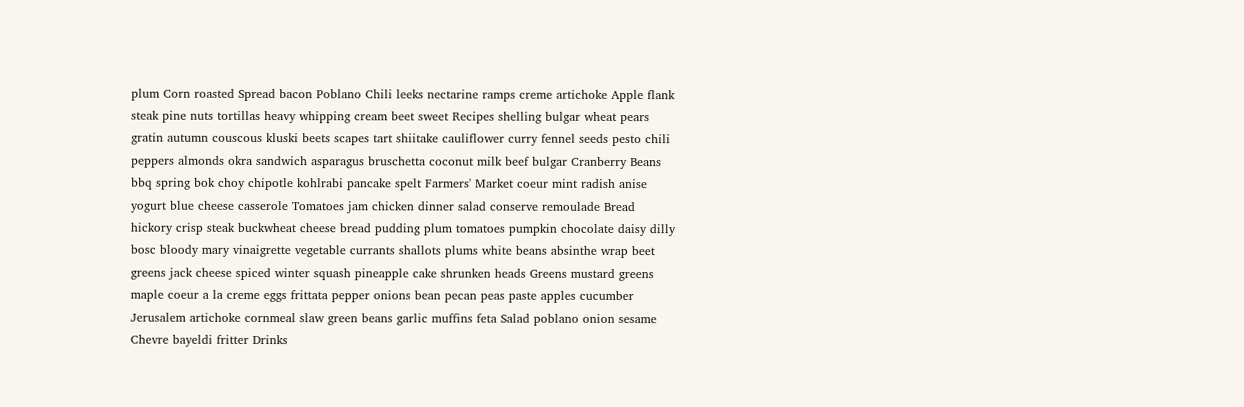plum Corn roasted Spread bacon Poblano Chili leeks nectarine ramps creme artichoke Apple flank steak pine nuts tortillas heavy whipping cream beet sweet Recipes shelling bulgar wheat pears gratin autumn couscous kluski beets scapes tart shiitake cauliflower curry fennel seeds pesto chili peppers almonds okra sandwich asparagus bruschetta coconut milk beef bulgar Cranberry Beans bbq spring bok choy chipotle kohlrabi pancake spelt Farmers' Market coeur mint radish anise yogurt blue cheese casserole Tomatoes jam chicken dinner salad conserve remoulade Bread hickory crisp steak buckwheat cheese bread pudding plum tomatoes pumpkin chocolate daisy dilly bosc bloody mary vinaigrette vegetable currants shallots plums white beans absinthe wrap beet greens jack cheese spiced winter squash pineapple cake shrunken heads Greens mustard greens maple coeur a la creme eggs frittata pepper onions bean pecan peas paste apples cucumber Jerusalem artichoke cornmeal slaw green beans garlic muffins feta Salad poblano onion sesame Chevre bayeldi fritter Drinks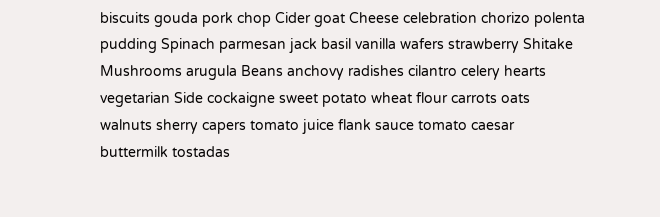biscuits gouda pork chop Cider goat Cheese celebration chorizo polenta pudding Spinach parmesan jack basil vanilla wafers strawberry Shitake Mushrooms arugula Beans anchovy radishes cilantro celery hearts vegetarian Side cockaigne sweet potato wheat flour carrots oats walnuts sherry capers tomato juice flank sauce tomato caesar buttermilk tostadas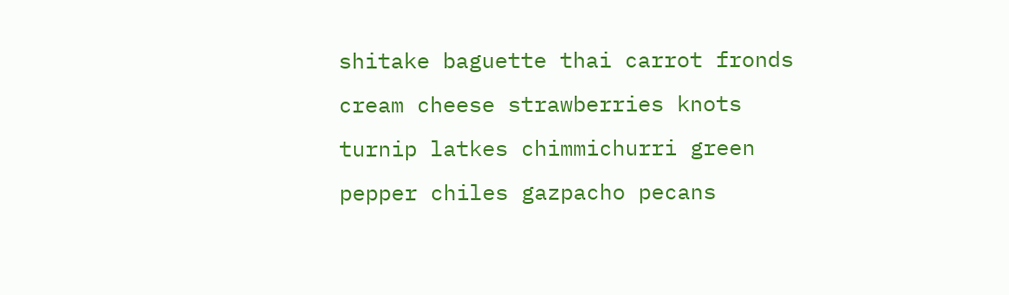shitake baguette thai carrot fronds cream cheese strawberries knots turnip latkes chimmichurri green pepper chiles gazpacho pecans